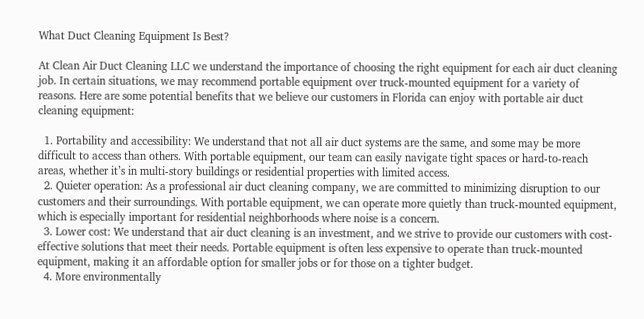What Duct Cleaning Equipment Is Best?

At Clean Air Duct Cleaning LLC we understand the importance of choosing the right equipment for each air duct cleaning job. In certain situations, we may recommend portable equipment over truck-mounted equipment for a variety of reasons. Here are some potential benefits that we believe our customers in Florida can enjoy with portable air duct cleaning equipment:

  1. Portability and accessibility: We understand that not all air duct systems are the same, and some may be more difficult to access than others. With portable equipment, our team can easily navigate tight spaces or hard-to-reach areas, whether it’s in multi-story buildings or residential properties with limited access.
  2. Quieter operation: As a professional air duct cleaning company, we are committed to minimizing disruption to our customers and their surroundings. With portable equipment, we can operate more quietly than truck-mounted equipment, which is especially important for residential neighborhoods where noise is a concern.
  3. Lower cost: We understand that air duct cleaning is an investment, and we strive to provide our customers with cost-effective solutions that meet their needs. Portable equipment is often less expensive to operate than truck-mounted equipment, making it an affordable option for smaller jobs or for those on a tighter budget.
  4. More environmentally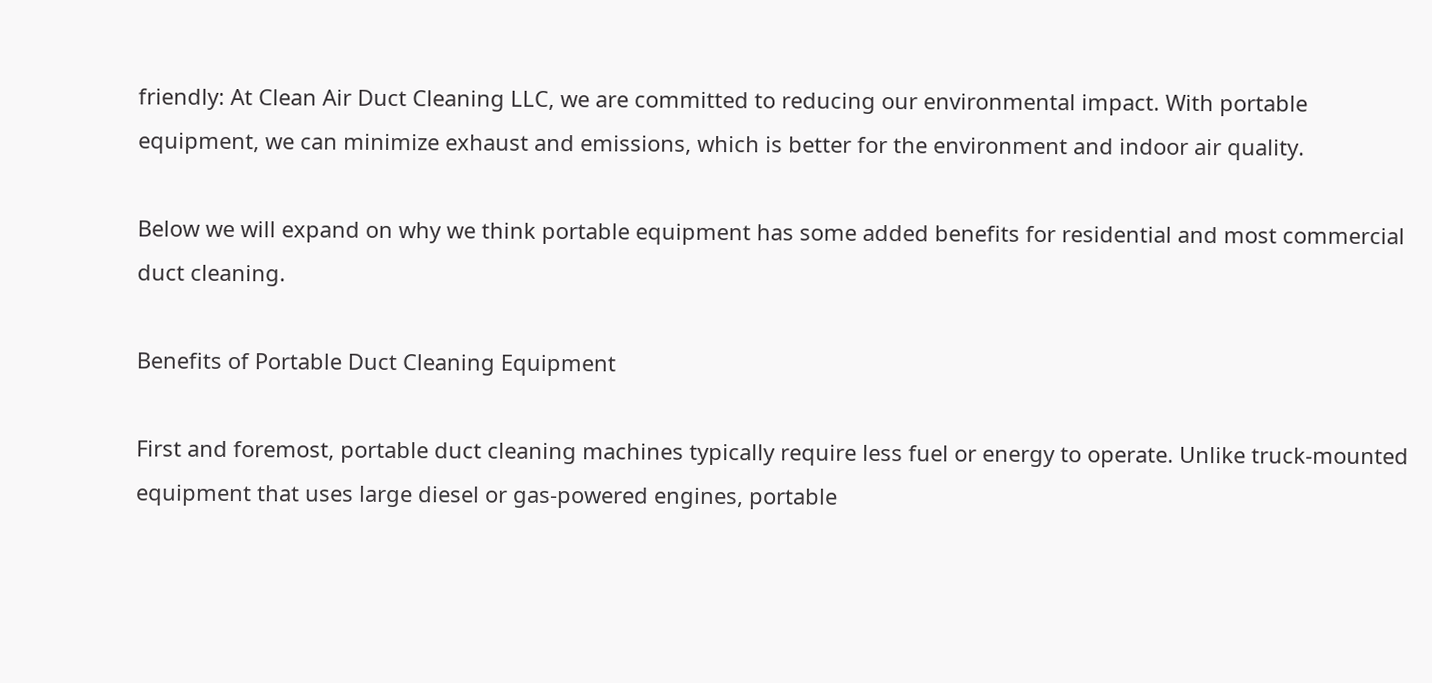friendly: At Clean Air Duct Cleaning LLC, we are committed to reducing our environmental impact. With portable equipment, we can minimize exhaust and emissions, which is better for the environment and indoor air quality.

Below we will expand on why we think portable equipment has some added benefits for residential and most commercial duct cleaning.

Benefits of Portable Duct Cleaning Equipment

First and foremost, portable duct cleaning machines typically require less fuel or energy to operate. Unlike truck-mounted equipment that uses large diesel or gas-powered engines, portable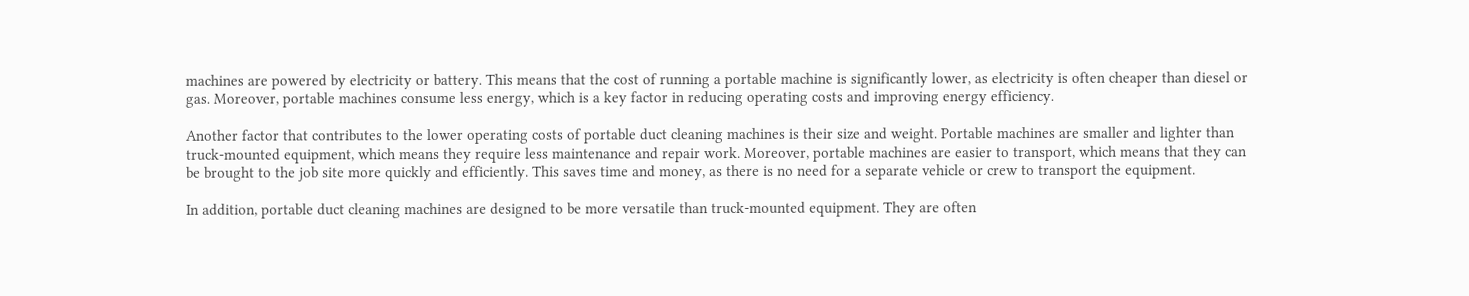machines are powered by electricity or battery. This means that the cost of running a portable machine is significantly lower, as electricity is often cheaper than diesel or gas. Moreover, portable machines consume less energy, which is a key factor in reducing operating costs and improving energy efficiency.

Another factor that contributes to the lower operating costs of portable duct cleaning machines is their size and weight. Portable machines are smaller and lighter than truck-mounted equipment, which means they require less maintenance and repair work. Moreover, portable machines are easier to transport, which means that they can be brought to the job site more quickly and efficiently. This saves time and money, as there is no need for a separate vehicle or crew to transport the equipment.

In addition, portable duct cleaning machines are designed to be more versatile than truck-mounted equipment. They are often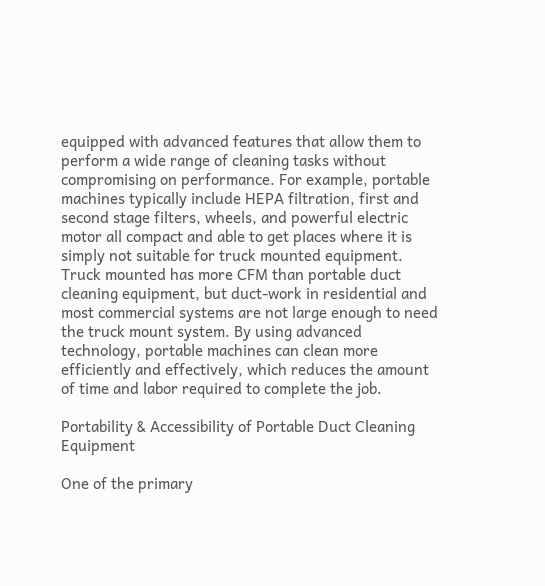equipped with advanced features that allow them to perform a wide range of cleaning tasks without compromising on performance. For example, portable machines typically include HEPA filtration, first and second stage filters, wheels, and powerful electric motor all compact and able to get places where it is simply not suitable for truck mounted equipment. Truck mounted has more CFM than portable duct cleaning equipment, but duct-work in residential and most commercial systems are not large enough to need the truck mount system. By using advanced technology, portable machines can clean more efficiently and effectively, which reduces the amount of time and labor required to complete the job.

Portability & Accessibility of Portable Duct Cleaning Equipment

One of the primary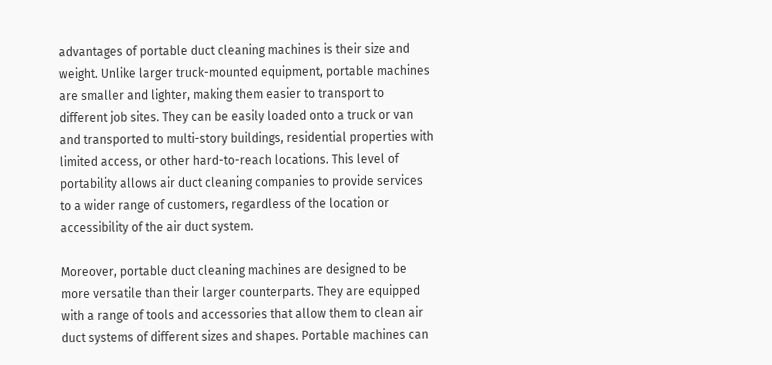advantages of portable duct cleaning machines is their size and weight. Unlike larger truck-mounted equipment, portable machines are smaller and lighter, making them easier to transport to different job sites. They can be easily loaded onto a truck or van and transported to multi-story buildings, residential properties with limited access, or other hard-to-reach locations. This level of portability allows air duct cleaning companies to provide services to a wider range of customers, regardless of the location or accessibility of the air duct system.

Moreover, portable duct cleaning machines are designed to be more versatile than their larger counterparts. They are equipped with a range of tools and accessories that allow them to clean air duct systems of different sizes and shapes. Portable machines can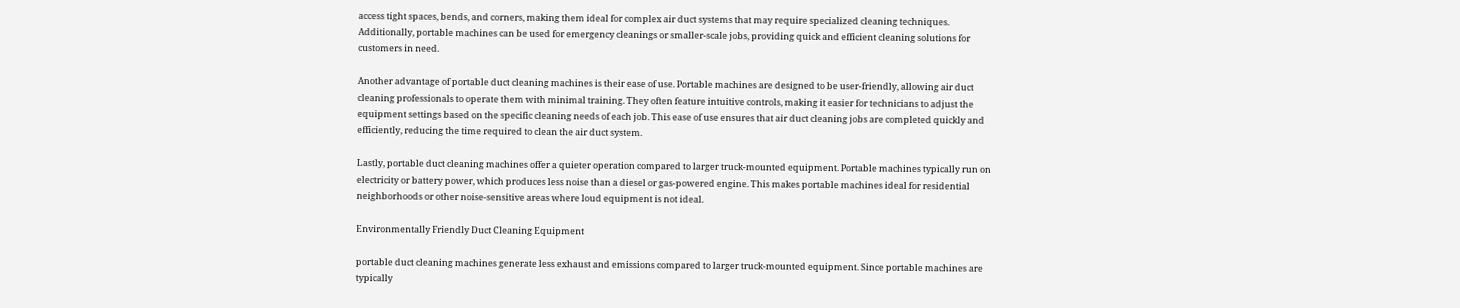access tight spaces, bends, and corners, making them ideal for complex air duct systems that may require specialized cleaning techniques. Additionally, portable machines can be used for emergency cleanings or smaller-scale jobs, providing quick and efficient cleaning solutions for customers in need.

Another advantage of portable duct cleaning machines is their ease of use. Portable machines are designed to be user-friendly, allowing air duct cleaning professionals to operate them with minimal training. They often feature intuitive controls, making it easier for technicians to adjust the equipment settings based on the specific cleaning needs of each job. This ease of use ensures that air duct cleaning jobs are completed quickly and efficiently, reducing the time required to clean the air duct system.

Lastly, portable duct cleaning machines offer a quieter operation compared to larger truck-mounted equipment. Portable machines typically run on electricity or battery power, which produces less noise than a diesel or gas-powered engine. This makes portable machines ideal for residential neighborhoods or other noise-sensitive areas where loud equipment is not ideal.

Environmentally Friendly Duct Cleaning Equipment

portable duct cleaning machines generate less exhaust and emissions compared to larger truck-mounted equipment. Since portable machines are typically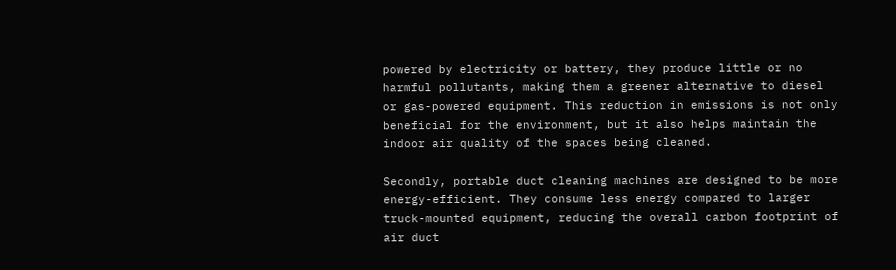powered by electricity or battery, they produce little or no harmful pollutants, making them a greener alternative to diesel or gas-powered equipment. This reduction in emissions is not only beneficial for the environment, but it also helps maintain the indoor air quality of the spaces being cleaned.

Secondly, portable duct cleaning machines are designed to be more energy-efficient. They consume less energy compared to larger truck-mounted equipment, reducing the overall carbon footprint of air duct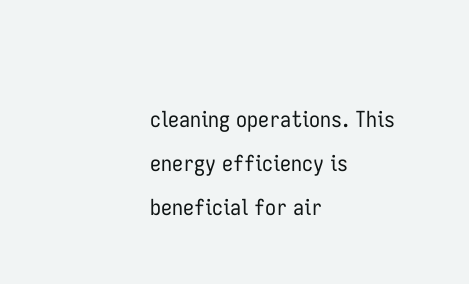cleaning operations. This energy efficiency is beneficial for air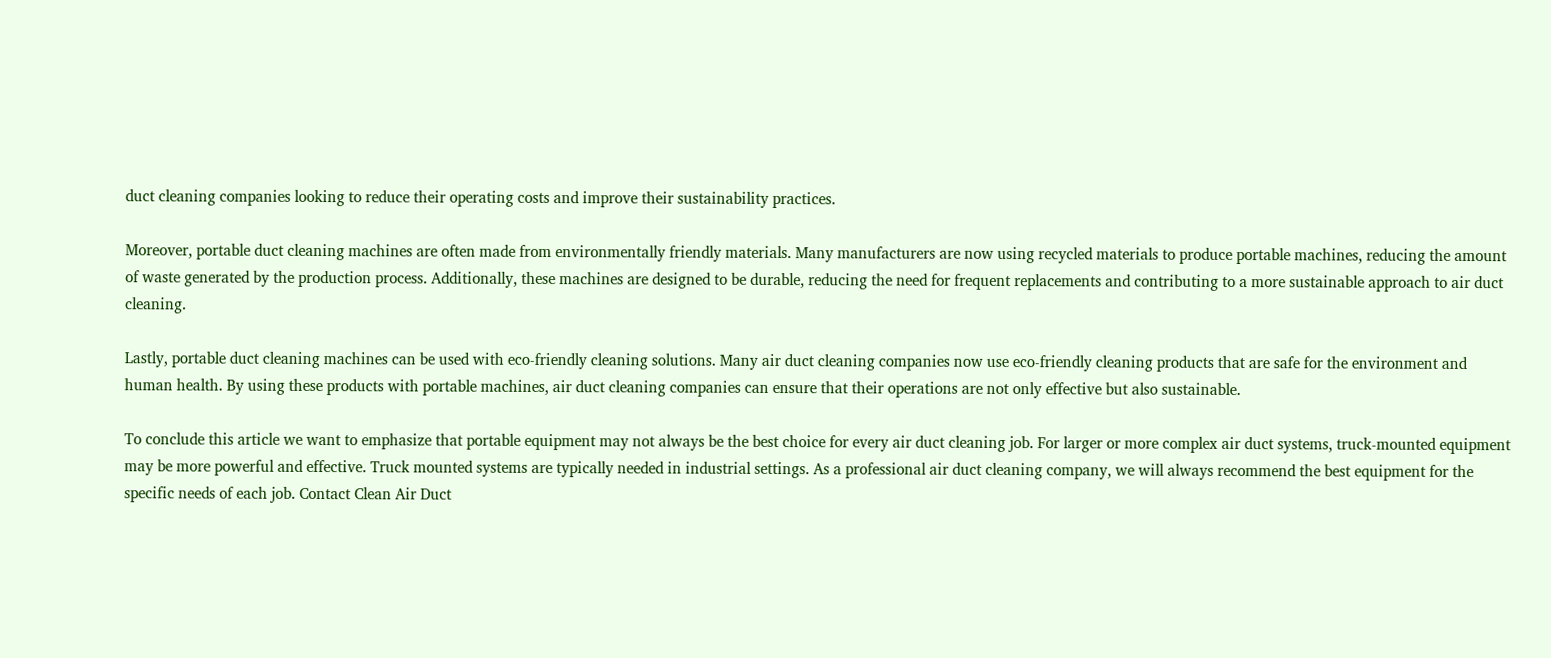duct cleaning companies looking to reduce their operating costs and improve their sustainability practices.

Moreover, portable duct cleaning machines are often made from environmentally friendly materials. Many manufacturers are now using recycled materials to produce portable machines, reducing the amount of waste generated by the production process. Additionally, these machines are designed to be durable, reducing the need for frequent replacements and contributing to a more sustainable approach to air duct cleaning.

Lastly, portable duct cleaning machines can be used with eco-friendly cleaning solutions. Many air duct cleaning companies now use eco-friendly cleaning products that are safe for the environment and human health. By using these products with portable machines, air duct cleaning companies can ensure that their operations are not only effective but also sustainable.

To conclude this article we want to emphasize that portable equipment may not always be the best choice for every air duct cleaning job. For larger or more complex air duct systems, truck-mounted equipment may be more powerful and effective. Truck mounted systems are typically needed in industrial settings. As a professional air duct cleaning company, we will always recommend the best equipment for the specific needs of each job. Contact Clean Air Duct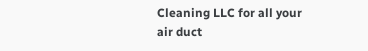Cleaning LLC for all your air duct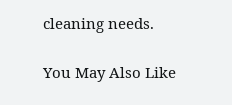cleaning needs.

You May Also Like